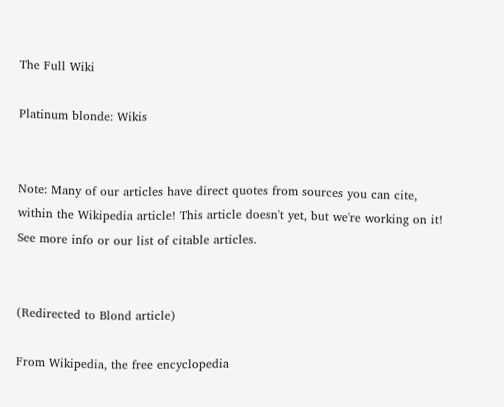The Full Wiki

Platinum blonde: Wikis


Note: Many of our articles have direct quotes from sources you can cite, within the Wikipedia article! This article doesn't yet, but we're working on it! See more info or our list of citable articles.


(Redirected to Blond article)

From Wikipedia, the free encyclopedia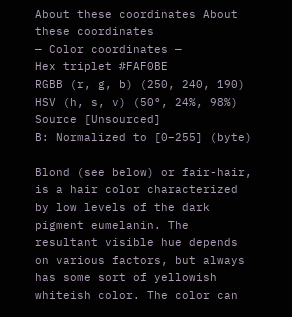About these coordinates About these coordinates
— Color coordinates —
Hex triplet #FAF0BE
RGBB (r, g, b) (250, 240, 190)
HSV (h, s, v) (50°, 24%, 98%)
Source [Unsourced]
B: Normalized to [0–255] (byte)

Blond (see below) or fair-hair, is a hair color characterized by low levels of the dark pigment eumelanin. The resultant visible hue depends on various factors, but always has some sort of yellowish whiteish color. The color can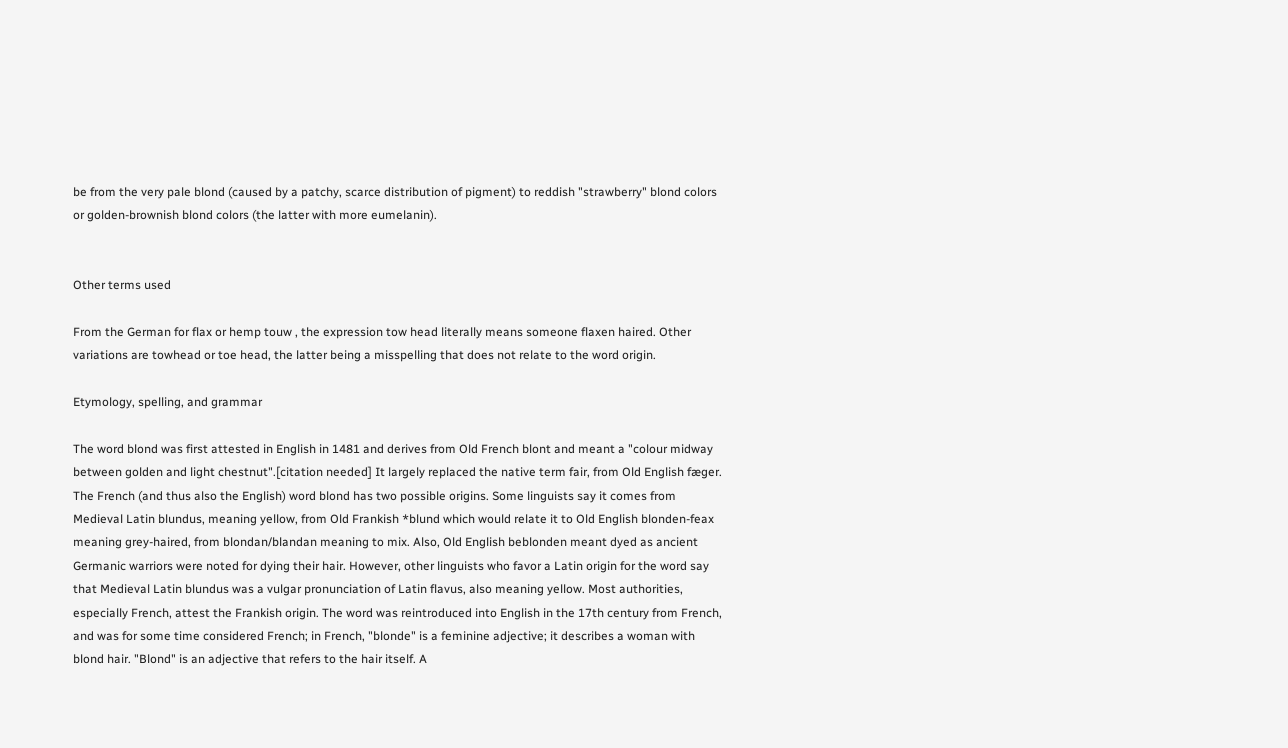be from the very pale blond (caused by a patchy, scarce distribution of pigment) to reddish "strawberry" blond colors or golden-brownish blond colors (the latter with more eumelanin).


Other terms used

From the German for flax or hemp touw , the expression tow head literally means someone flaxen haired. Other variations are towhead or toe head, the latter being a misspelling that does not relate to the word origin.

Etymology, spelling, and grammar

The word blond was first attested in English in 1481 and derives from Old French blont and meant a "colour midway between golden and light chestnut".[citation needed] It largely replaced the native term fair, from Old English fæger. The French (and thus also the English) word blond has two possible origins. Some linguists say it comes from Medieval Latin blundus, meaning yellow, from Old Frankish *blund which would relate it to Old English blonden-feax meaning grey-haired, from blondan/blandan meaning to mix. Also, Old English beblonden meant dyed as ancient Germanic warriors were noted for dying their hair. However, other linguists who favor a Latin origin for the word say that Medieval Latin blundus was a vulgar pronunciation of Latin flavus, also meaning yellow. Most authorities, especially French, attest the Frankish origin. The word was reintroduced into English in the 17th century from French, and was for some time considered French; in French, "blonde" is a feminine adjective; it describes a woman with blond hair. "Blond" is an adjective that refers to the hair itself. A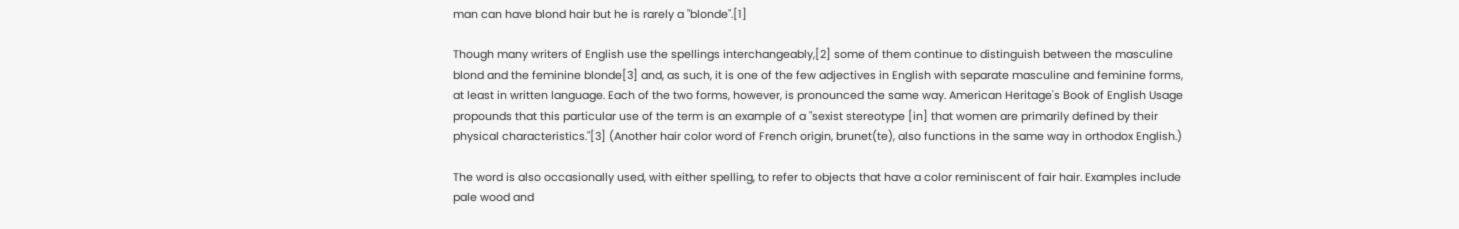man can have blond hair but he is rarely a "blonde".[1]

Though many writers of English use the spellings interchangeably,[2] some of them continue to distinguish between the masculine blond and the feminine blonde[3] and, as such, it is one of the few adjectives in English with separate masculine and feminine forms, at least in written language. Each of the two forms, however, is pronounced the same way. American Heritage's Book of English Usage propounds that this particular use of the term is an example of a "sexist stereotype [in] that women are primarily defined by their physical characteristics."[3] (Another hair color word of French origin, brunet(te), also functions in the same way in orthodox English.)

The word is also occasionally used, with either spelling, to refer to objects that have a color reminiscent of fair hair. Examples include pale wood and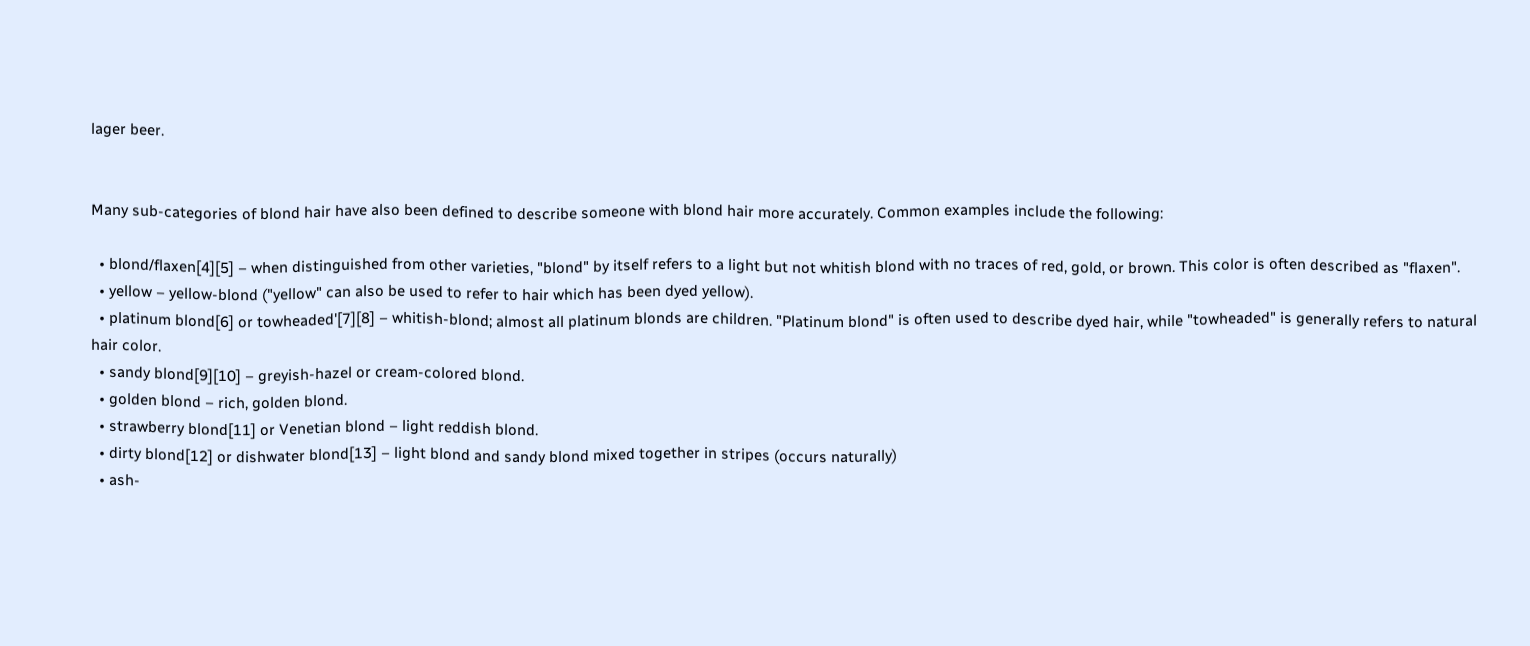lager beer.


Many sub-categories of blond hair have also been defined to describe someone with blond hair more accurately. Common examples include the following:

  • blond/flaxen[4][5] – when distinguished from other varieties, "blond" by itself refers to a light but not whitish blond with no traces of red, gold, or brown. This color is often described as "flaxen".
  • yellow – yellow-blond ("yellow" can also be used to refer to hair which has been dyed yellow).
  • platinum blond[6] or towheaded'[7][8] – whitish-blond; almost all platinum blonds are children. "Platinum blond" is often used to describe dyed hair, while "towheaded" is generally refers to natural hair color.
  • sandy blond[9][10] – greyish-hazel or cream-colored blond.
  • golden blond – rich, golden blond.
  • strawberry blond[11] or Venetian blond – light reddish blond.
  • dirty blond[12] or dishwater blond[13] – light blond and sandy blond mixed together in stripes (occurs naturally)
  • ash-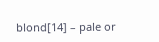blond[14] – pale or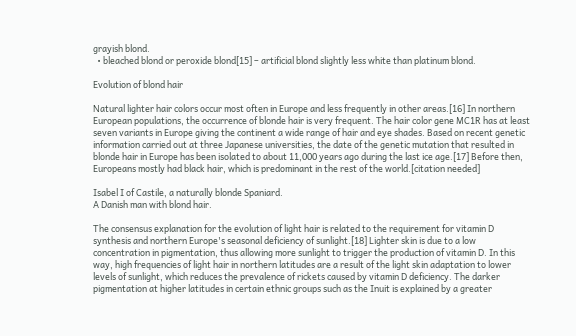grayish blond.
  • bleached blond or peroxide blond[15] – artificial blond slightly less white than platinum blond.

Evolution of blond hair

Natural lighter hair colors occur most often in Europe and less frequently in other areas.[16] In northern European populations, the occurrence of blonde hair is very frequent. The hair color gene MC1R has at least seven variants in Europe giving the continent a wide range of hair and eye shades. Based on recent genetic information carried out at three Japanese universities, the date of the genetic mutation that resulted in blonde hair in Europe has been isolated to about 11,000 years ago during the last ice age.[17] Before then, Europeans mostly had black hair, which is predominant in the rest of the world.[citation needed]

Isabel I of Castile, a naturally blonde Spaniard.
A Danish man with blond hair.

The consensus explanation for the evolution of light hair is related to the requirement for vitamin D synthesis and northern Europe's seasonal deficiency of sunlight.[18] Lighter skin is due to a low concentration in pigmentation, thus allowing more sunlight to trigger the production of vitamin D. In this way, high frequencies of light hair in northern latitudes are a result of the light skin adaptation to lower levels of sunlight, which reduces the prevalence of rickets caused by vitamin D deficiency. The darker pigmentation at higher latitudes in certain ethnic groups such as the Inuit is explained by a greater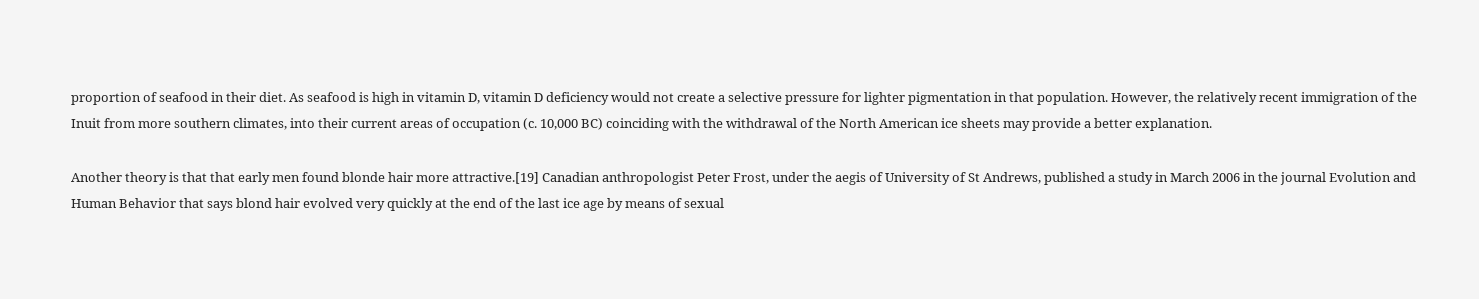proportion of seafood in their diet. As seafood is high in vitamin D, vitamin D deficiency would not create a selective pressure for lighter pigmentation in that population. However, the relatively recent immigration of the Inuit from more southern climates, into their current areas of occupation (c. 10,000 BC) coinciding with the withdrawal of the North American ice sheets may provide a better explanation.

Another theory is that that early men found blonde hair more attractive.[19] Canadian anthropologist Peter Frost, under the aegis of University of St Andrews, published a study in March 2006 in the journal Evolution and Human Behavior that says blond hair evolved very quickly at the end of the last ice age by means of sexual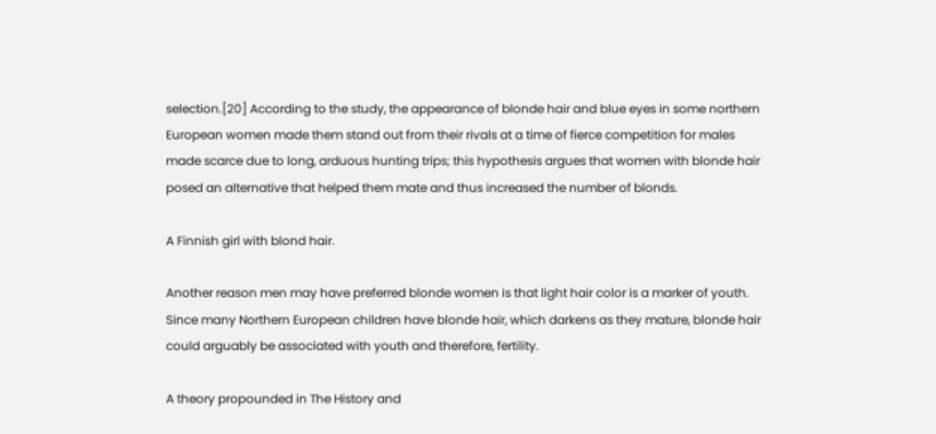selection.[20] According to the study, the appearance of blonde hair and blue eyes in some northern European women made them stand out from their rivals at a time of fierce competition for males made scarce due to long, arduous hunting trips; this hypothesis argues that women with blonde hair posed an alternative that helped them mate and thus increased the number of blonds.

A Finnish girl with blond hair.

Another reason men may have preferred blonde women is that light hair color is a marker of youth. Since many Northern European children have blonde hair, which darkens as they mature, blonde hair could arguably be associated with youth and therefore, fertility.

A theory propounded in The History and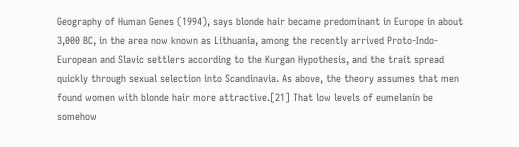Geography of Human Genes (1994), says blonde hair became predominant in Europe in about 3,000 BC, in the area now known as Lithuania, among the recently arrived Proto-Indo-European and Slavic settlers according to the Kurgan Hypothesis, and the trait spread quickly through sexual selection into Scandinavia. As above, the theory assumes that men found women with blonde hair more attractive.[21] That low levels of eumelanin be somehow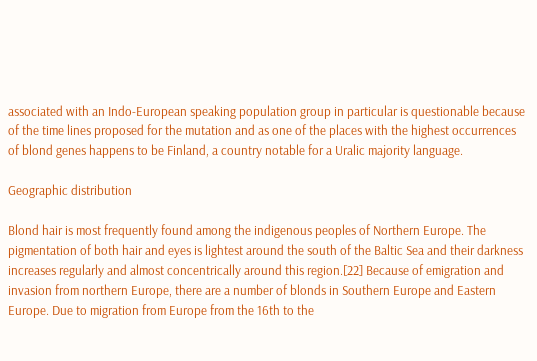associated with an Indo-European speaking population group in particular is questionable because of the time lines proposed for the mutation and as one of the places with the highest occurrences of blond genes happens to be Finland, a country notable for a Uralic majority language.

Geographic distribution

Blond hair is most frequently found among the indigenous peoples of Northern Europe. The pigmentation of both hair and eyes is lightest around the south of the Baltic Sea and their darkness increases regularly and almost concentrically around this region.[22] Because of emigration and invasion from northern Europe, there are a number of blonds in Southern Europe and Eastern Europe. Due to migration from Europe from the 16th to the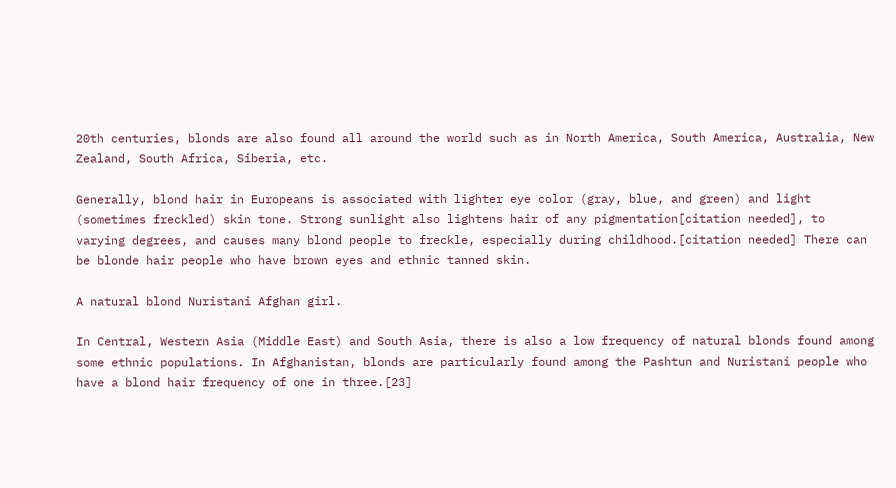20th centuries, blonds are also found all around the world such as in North America, South America, Australia, New Zealand, South Africa, Siberia, etc.

Generally, blond hair in Europeans is associated with lighter eye color (gray, blue, and green) and light (sometimes freckled) skin tone. Strong sunlight also lightens hair of any pigmentation[citation needed], to varying degrees, and causes many blond people to freckle, especially during childhood.[citation needed] There can be blonde hair people who have brown eyes and ethnic tanned skin.

A natural blond Nuristani Afghan girl.

In Central, Western Asia (Middle East) and South Asia, there is also a low frequency of natural blonds found among some ethnic populations. In Afghanistan, blonds are particularly found among the Pashtun and Nuristani people who have a blond hair frequency of one in three.[23]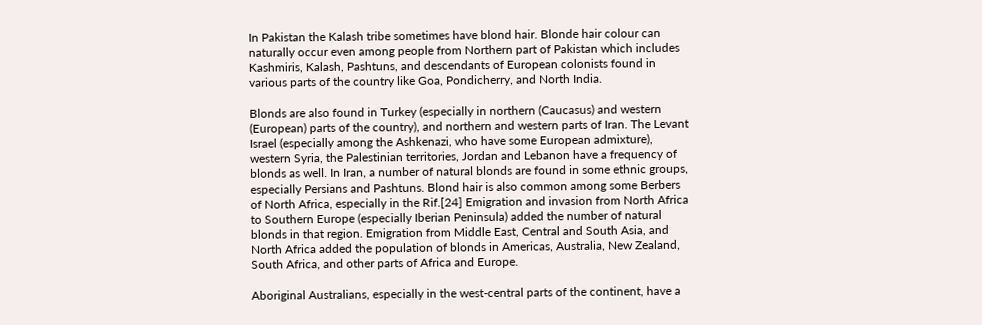In Pakistan the Kalash tribe sometimes have blond hair. Blonde hair colour can naturally occur even among people from Northern part of Pakistan which includes Kashmiris, Kalash, Pashtuns, and descendants of European colonists found in various parts of the country like Goa, Pondicherry, and North India.

Blonds are also found in Turkey (especially in northern (Caucasus) and western (European) parts of the country), and northern and western parts of Iran. The Levant Israel (especially among the Ashkenazi, who have some European admixture), western Syria, the Palestinian territories, Jordan and Lebanon have a frequency of blonds as well. In Iran, a number of natural blonds are found in some ethnic groups, especially Persians and Pashtuns. Blond hair is also common among some Berbers of North Africa, especially in the Rif.[24] Emigration and invasion from North Africa to Southern Europe (especially Iberian Peninsula) added the number of natural blonds in that region. Emigration from Middle East, Central and South Asia, and North Africa added the population of blonds in Americas, Australia, New Zealand, South Africa, and other parts of Africa and Europe.

Aboriginal Australians, especially in the west-central parts of the continent, have a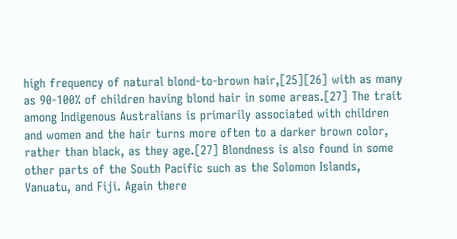high frequency of natural blond-to-brown hair,[25][26] with as many as 90-100% of children having blond hair in some areas.[27] The trait among Indigenous Australians is primarily associated with children and women and the hair turns more often to a darker brown color, rather than black, as they age.[27] Blondness is also found in some other parts of the South Pacific such as the Solomon Islands, Vanuatu, and Fiji. Again there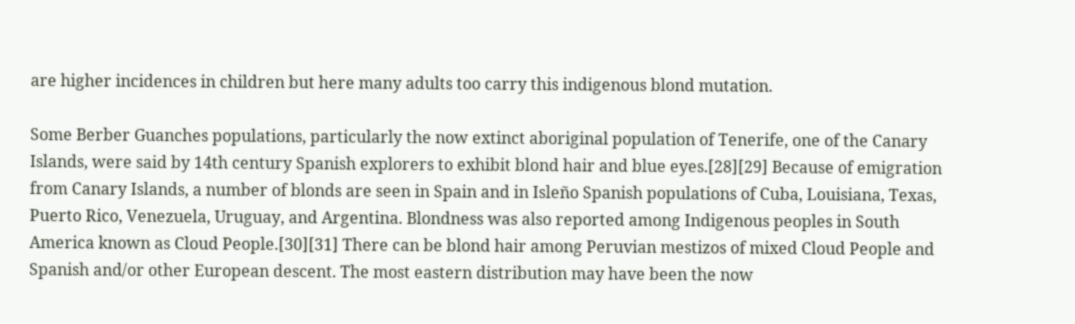are higher incidences in children but here many adults too carry this indigenous blond mutation.

Some Berber Guanches populations, particularly the now extinct aboriginal population of Tenerife, one of the Canary Islands, were said by 14th century Spanish explorers to exhibit blond hair and blue eyes.[28][29] Because of emigration from Canary Islands, a number of blonds are seen in Spain and in Isleño Spanish populations of Cuba, Louisiana, Texas, Puerto Rico, Venezuela, Uruguay, and Argentina. Blondness was also reported among Indigenous peoples in South America known as Cloud People.[30][31] There can be blond hair among Peruvian mestizos of mixed Cloud People and Spanish and/or other European descent. The most eastern distribution may have been the now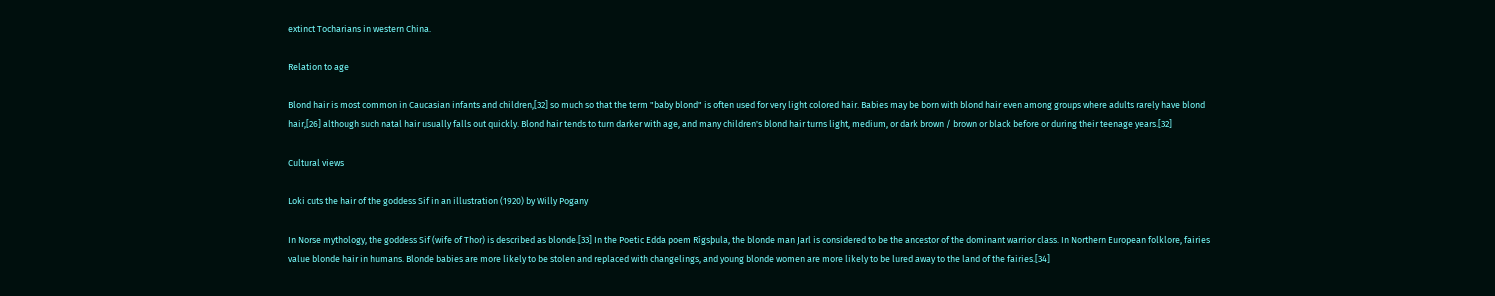extinct Tocharians in western China.

Relation to age

Blond hair is most common in Caucasian infants and children,[32] so much so that the term "baby blond" is often used for very light colored hair. Babies may be born with blond hair even among groups where adults rarely have blond hair,[26] although such natal hair usually falls out quickly. Blond hair tends to turn darker with age, and many children's blond hair turns light, medium, or dark brown / brown or black before or during their teenage years.[32]

Cultural views

Loki cuts the hair of the goddess Sif in an illustration (1920) by Willy Pogany

In Norse mythology, the goddess Sif (wife of Thor) is described as blonde.[33] In the Poetic Edda poem Rígsþula, the blonde man Jarl is considered to be the ancestor of the dominant warrior class. In Northern European folklore, fairies value blonde hair in humans. Blonde babies are more likely to be stolen and replaced with changelings, and young blonde women are more likely to be lured away to the land of the fairies.[34]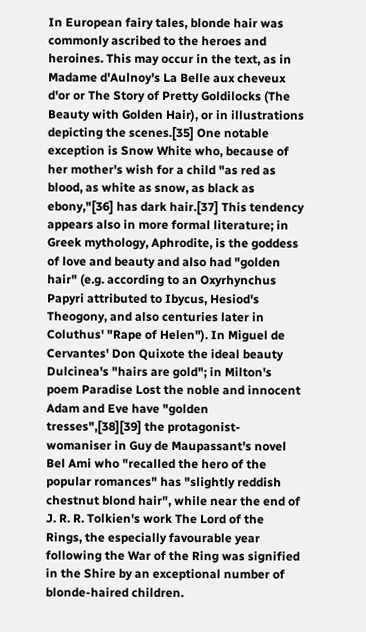In European fairy tales, blonde hair was commonly ascribed to the heroes and heroines. This may occur in the text, as in Madame d'Aulnoy's La Belle aux cheveux d'or or The Story of Pretty Goldilocks (The Beauty with Golden Hair), or in illustrations depicting the scenes.[35] One notable exception is Snow White who, because of her mother's wish for a child "as red as blood, as white as snow, as black as ebony,"[36] has dark hair.[37] This tendency appears also in more formal literature; in Greek mythology, Aphrodite, is the goddess of love and beauty and also had "golden hair" (e.g. according to an Oxyrhynchus Papyri attributed to Ibycus, Hesiod's Theogony, and also centuries later in Coluthus' "Rape of Helen"). In Miguel de Cervantes' Don Quixote the ideal beauty Dulcinea's "hairs are gold"; in Milton's poem Paradise Lost the noble and innocent Adam and Eve have "golden tresses",[38][39] the protagonist-womaniser in Guy de Maupassant's novel Bel Ami who "recalled the hero of the popular romances" has "slightly reddish chestnut blond hair", while near the end of J. R. R. Tolkien's work The Lord of the Rings, the especially favourable year following the War of the Ring was signified in the Shire by an exceptional number of blonde-haired children.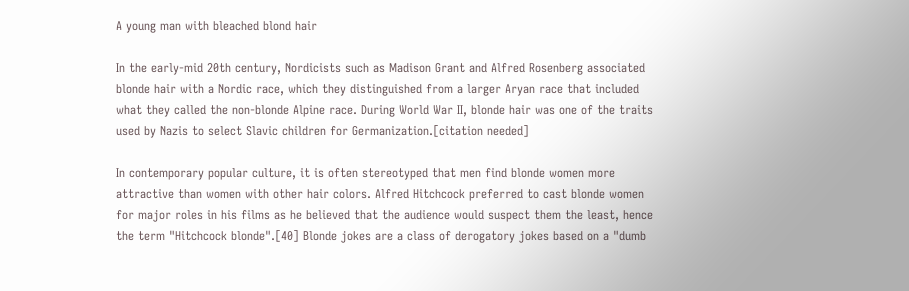A young man with bleached blond hair

In the early-mid 20th century, Nordicists such as Madison Grant and Alfred Rosenberg associated blonde hair with a Nordic race, which they distinguished from a larger Aryan race that included what they called the non-blonde Alpine race. During World War II, blonde hair was one of the traits used by Nazis to select Slavic children for Germanization.[citation needed]

In contemporary popular culture, it is often stereotyped that men find blonde women more attractive than women with other hair colors. Alfred Hitchcock preferred to cast blonde women for major roles in his films as he believed that the audience would suspect them the least, hence the term "Hitchcock blonde".[40] Blonde jokes are a class of derogatory jokes based on a "dumb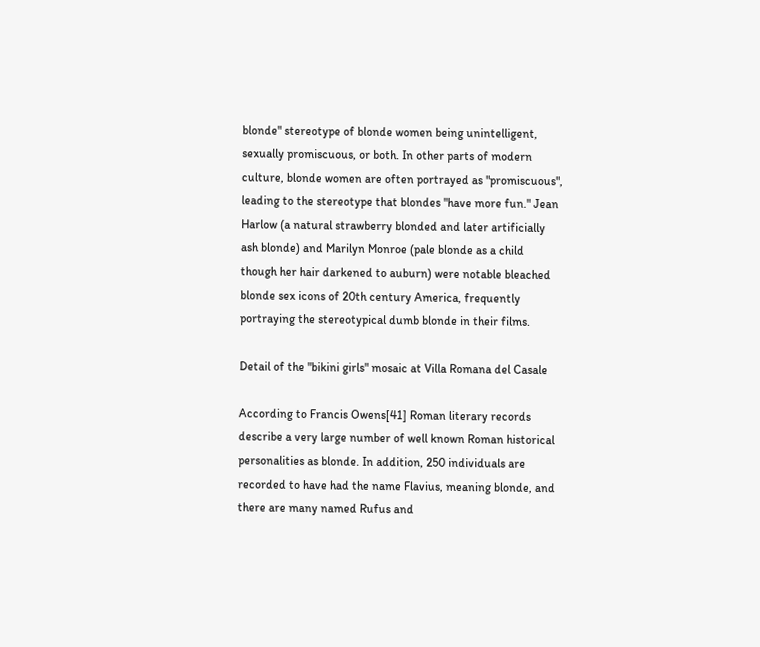blonde" stereotype of blonde women being unintelligent, sexually promiscuous, or both. In other parts of modern culture, blonde women are often portrayed as "promiscuous", leading to the stereotype that blondes "have more fun." Jean Harlow (a natural strawberry blonded and later artificially ash blonde) and Marilyn Monroe (pale blonde as a child though her hair darkened to auburn) were notable bleached blonde sex icons of 20th century America, frequently portraying the stereotypical dumb blonde in their films.

Detail of the "bikini girls" mosaic at Villa Romana del Casale

According to Francis Owens[41] Roman literary records describe a very large number of well known Roman historical personalities as blonde. In addition, 250 individuals are recorded to have had the name Flavius, meaning blonde, and there are many named Rufus and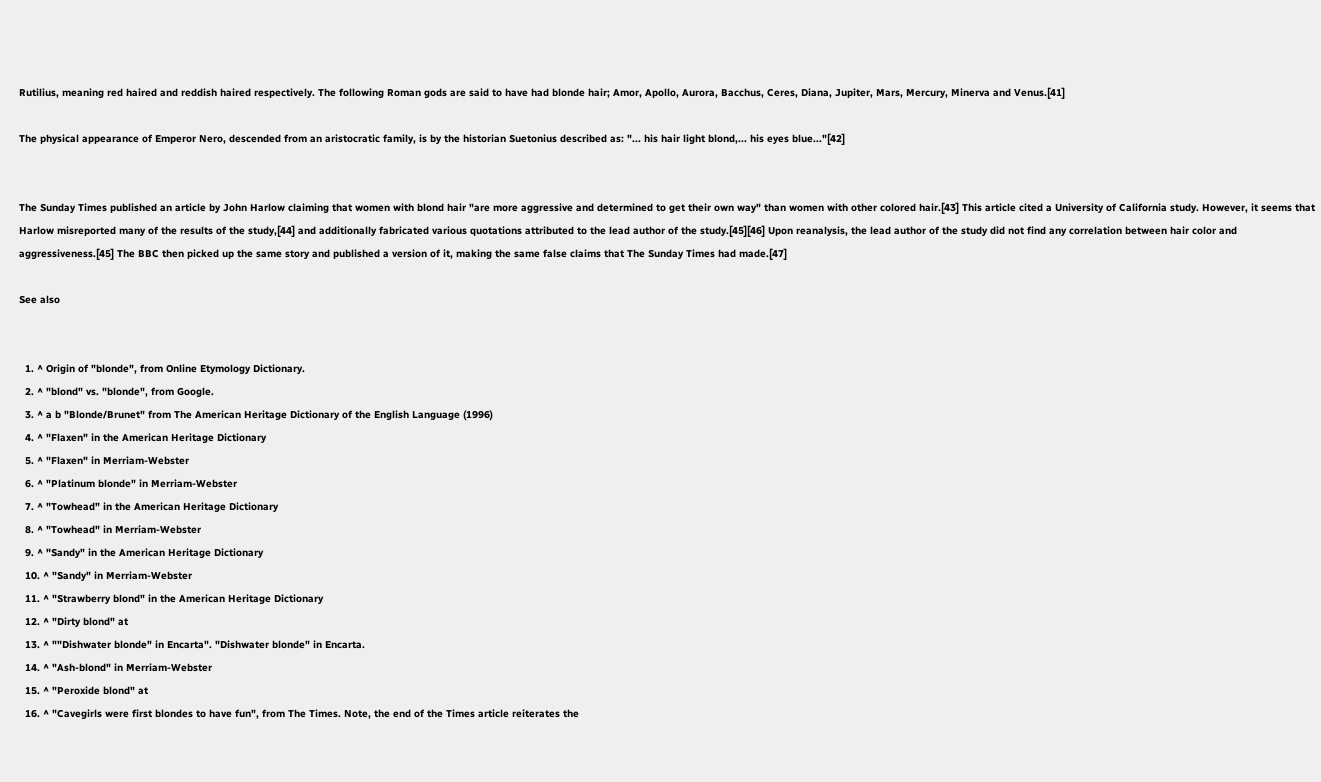Rutilius, meaning red haired and reddish haired respectively. The following Roman gods are said to have had blonde hair; Amor, Apollo, Aurora, Bacchus, Ceres, Diana, Jupiter, Mars, Mercury, Minerva and Venus.[41]

The physical appearance of Emperor Nero, descended from an aristocratic family, is by the historian Suetonius described as: "... his hair light blond,... his eyes blue..."[42]


The Sunday Times published an article by John Harlow claiming that women with blond hair "are more aggressive and determined to get their own way" than women with other colored hair.[43] This article cited a University of California study. However, it seems that Harlow misreported many of the results of the study,[44] and additionally fabricated various quotations attributed to the lead author of the study.[45][46] Upon reanalysis, the lead author of the study did not find any correlation between hair color and aggressiveness.[45] The BBC then picked up the same story and published a version of it, making the same false claims that The Sunday Times had made.[47]

See also


  1. ^ Origin of "blonde", from Online Etymology Dictionary.
  2. ^ "blond" vs. "blonde", from Google.
  3. ^ a b "Blonde/Brunet" from The American Heritage Dictionary of the English Language (1996)
  4. ^ "Flaxen" in the American Heritage Dictionary
  5. ^ "Flaxen" in Merriam-Webster
  6. ^ "Platinum blonde" in Merriam-Webster
  7. ^ "Towhead" in the American Heritage Dictionary
  8. ^ "Towhead" in Merriam-Webster
  9. ^ "Sandy" in the American Heritage Dictionary
  10. ^ "Sandy" in Merriam-Webster
  11. ^ "Strawberry blond" in the American Heritage Dictionary
  12. ^ "Dirty blond" at
  13. ^ ""Dishwater blonde" in Encarta". "Dishwater blonde" in Encarta.
  14. ^ "Ash-blond" in Merriam-Webster
  15. ^ "Peroxide blond" at
  16. ^ "Cavegirls were first blondes to have fun", from The Times. Note, the end of the Times article reiterates the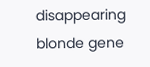disappearing blonde gene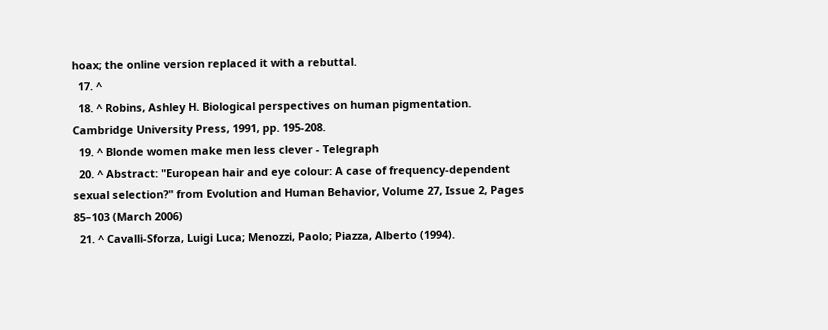hoax; the online version replaced it with a rebuttal.
  17. ^
  18. ^ Robins, Ashley H. Biological perspectives on human pigmentation. Cambridge University Press, 1991, pp. 195-208.
  19. ^ Blonde women make men less clever - Telegraph
  20. ^ Abstract: "European hair and eye colour: A case of frequency-dependent sexual selection?" from Evolution and Human Behavior, Volume 27, Issue 2, Pages 85–103 (March 2006)
  21. ^ Cavalli-Sforza, Luigi Luca; Menozzi, Paolo; Piazza, Alberto (1994).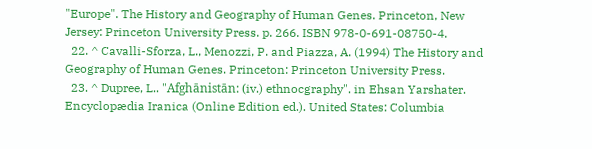"Europe". The History and Geography of Human Genes. Princeton, New Jersey: Princeton University Press. p. 266. ISBN 978-0-691-08750-4.
  22. ^ Cavalli-Sforza, L., Menozzi, P. and Piazza, A. (1994) The History and Geography of Human Genes. Princeton: Princeton University Press.
  23. ^ Dupree, L.. "Afghānistān: (iv.) ethnocgraphy". in Ehsan Yarshater. Encyclopædia Iranica (Online Edition ed.). United States: Columbia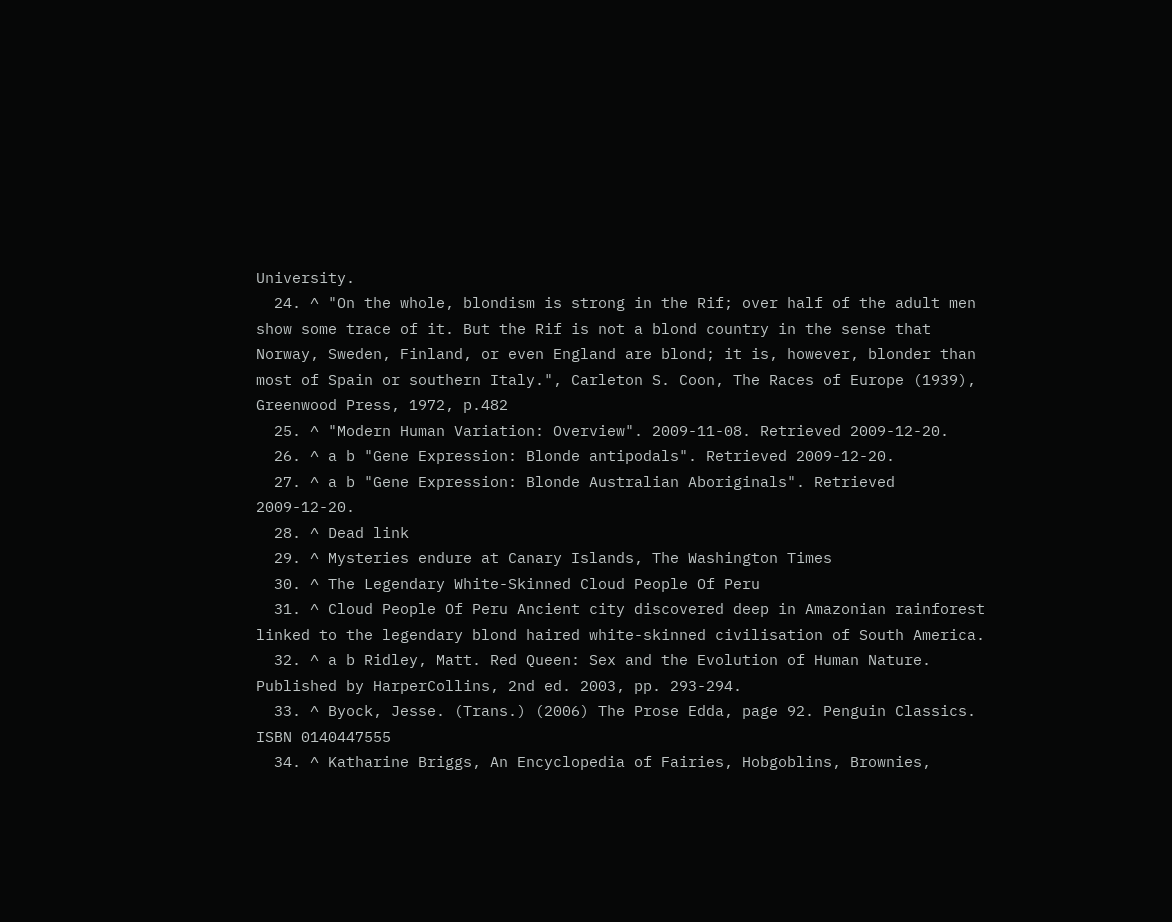University.
  24. ^ "On the whole, blondism is strong in the Rif; over half of the adult men show some trace of it. But the Rif is not a blond country in the sense that Norway, Sweden, Finland, or even England are blond; it is, however, blonder than most of Spain or southern Italy.", Carleton S. Coon, The Races of Europe (1939), Greenwood Press, 1972, p.482
  25. ^ "Modern Human Variation: Overview". 2009-11-08. Retrieved 2009-12-20.
  26. ^ a b "Gene Expression: Blonde antipodals". Retrieved 2009-12-20.
  27. ^ a b "Gene Expression: Blonde Australian Aboriginals". Retrieved 2009-12-20.
  28. ^ Dead link
  29. ^ Mysteries endure at Canary Islands, The Washington Times
  30. ^ The Legendary White-Skinned Cloud People Of Peru
  31. ^ Cloud People Of Peru Ancient city discovered deep in Amazonian rainforest linked to the legendary blond haired white-skinned civilisation of South America.
  32. ^ a b Ridley, Matt. Red Queen: Sex and the Evolution of Human Nature. Published by HarperCollins, 2nd ed. 2003, pp. 293-294.
  33. ^ Byock, Jesse. (Trans.) (2006) The Prose Edda, page 92. Penguin Classics. ISBN 0140447555
  34. ^ Katharine Briggs, An Encyclopedia of Fairies, Hobgoblins, Brownies,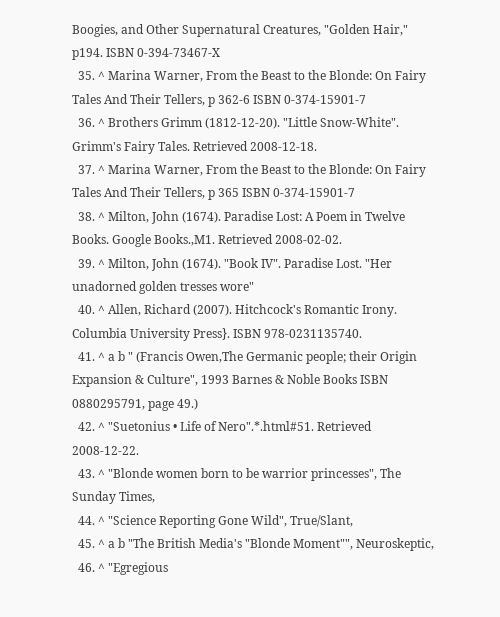Boogies, and Other Supernatural Creatures, "Golden Hair," p194. ISBN 0-394-73467-X
  35. ^ Marina Warner, From the Beast to the Blonde: On Fairy Tales And Their Tellers, p 362-6 ISBN 0-374-15901-7
  36. ^ Brothers Grimm (1812-12-20). "Little Snow-White". Grimm's Fairy Tales. Retrieved 2008-12-18.
  37. ^ Marina Warner, From the Beast to the Blonde: On Fairy Tales And Their Tellers, p 365 ISBN 0-374-15901-7
  38. ^ Milton, John (1674). Paradise Lost: A Poem in Twelve Books. Google Books.,M1. Retrieved 2008-02-02.
  39. ^ Milton, John (1674). "Book IV". Paradise Lost. "Her unadorned golden tresses wore"
  40. ^ Allen, Richard (2007). Hitchcock's Romantic Irony. Columbia University Press}. ISBN 978-0231135740.
  41. ^ a b " (Francis Owen,The Germanic people; their Origin Expansion & Culture", 1993 Barnes & Noble Books ISBN 0880295791, page 49.)
  42. ^ "Suetonius • Life of Nero".*.html#51. Retrieved 2008-12-22.
  43. ^ "Blonde women born to be warrior princesses", The Sunday Times,
  44. ^ "Science Reporting Gone Wild", True/Slant,
  45. ^ a b "The British Media's "Blonde Moment"", Neuroskeptic,
  46. ^ "Egregious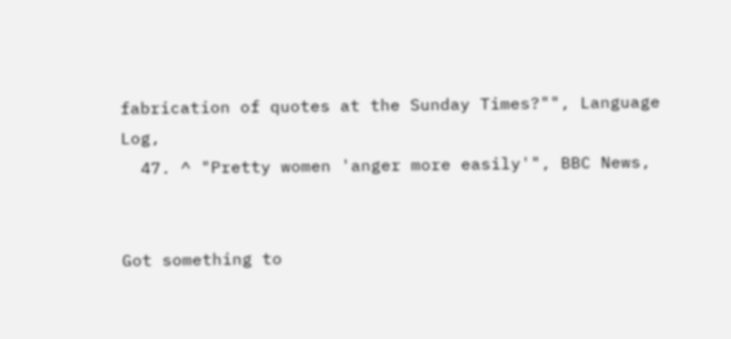fabrication of quotes at the Sunday Times?"", Language Log,
  47. ^ "Pretty women 'anger more easily'", BBC News,


Got something to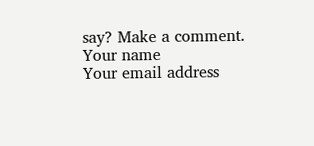say? Make a comment.
Your name
Your email address